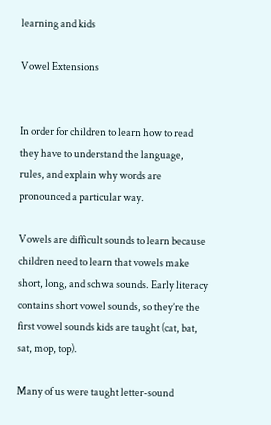learning and kids

Vowel Extensions


In order for children to learn how to read they have to understand the language, rules, and explain why words are pronounced a particular way.

Vowels are difficult sounds to learn because children need to learn that vowels make short, long, and schwa sounds. Early literacy contains short vowel sounds, so they’re the first vowel sounds kids are taught (cat, bat, sat, mop, top).

Many of us were taught letter-sound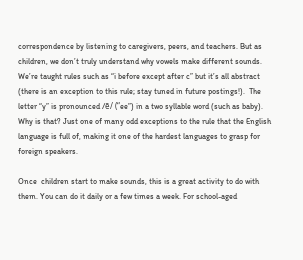correspondence by listening to caregivers, peers, and teachers. But as children, we don’t truly understand why vowels make different sounds. We’re taught rules such as “i before except after c” but it’s all abstract (there is an exception to this rule; stay tuned in future postings!).  The letter “y” is pronounced /ē/ (“ee”) in a two syllable word (such as baby). Why is that? Just one of many odd exceptions to the rule that the English language is full of, making it one of the hardest languages to grasp for foreign speakers.

Once  children start to make sounds, this is a great activity to do with them. You can do it daily or a few times a week. For school-aged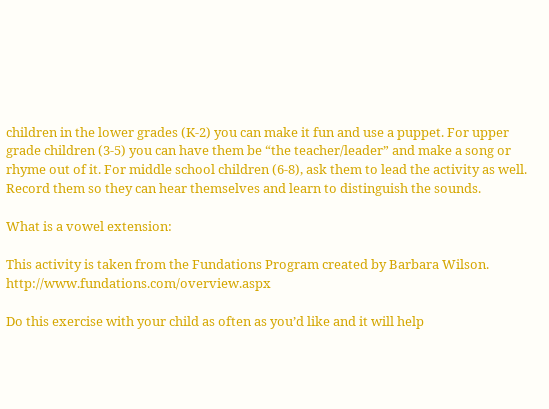children in the lower grades (K-2) you can make it fun and use a puppet. For upper grade children (3-5) you can have them be “the teacher/leader” and make a song or rhyme out of it. For middle school children (6-8), ask them to lead the activity as well. Record them so they can hear themselves and learn to distinguish the sounds.

What is a vowel extension:

This activity is taken from the Fundations Program created by Barbara Wilson.  http://www.fundations.com/overview.aspx

Do this exercise with your child as often as you’d like and it will help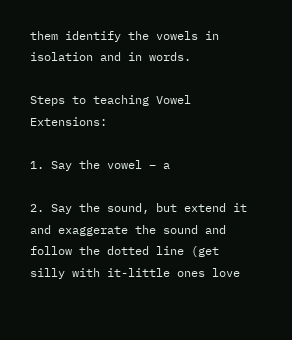them identify the vowels in isolation and in words.

Steps to teaching Vowel Extensions:

1. Say the vowel – a

2. Say the sound, but extend it and exaggerate the sound and follow the dotted line (get silly with it-little ones love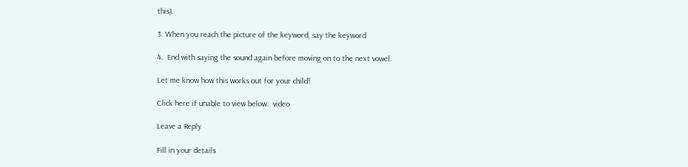this).

3. When you reach the picture of the keyword, say the keyword

4.  End with saying the sound again before moving on to the next vowel.

Let me know how this works out for your child!

Click here if unable to view below:  video

Leave a Reply

Fill in your details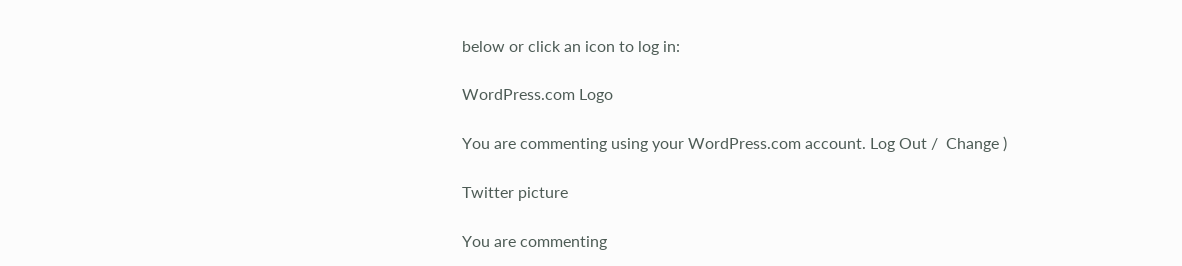below or click an icon to log in:

WordPress.com Logo

You are commenting using your WordPress.com account. Log Out /  Change )

Twitter picture

You are commenting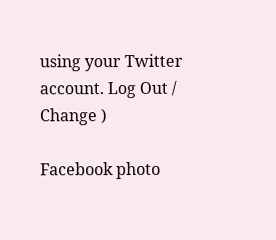using your Twitter account. Log Out /  Change )

Facebook photo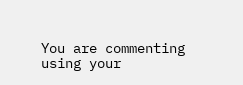You are commenting using your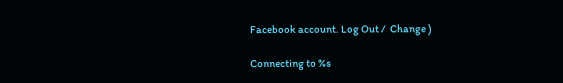Facebook account. Log Out /  Change )

Connecting to %s